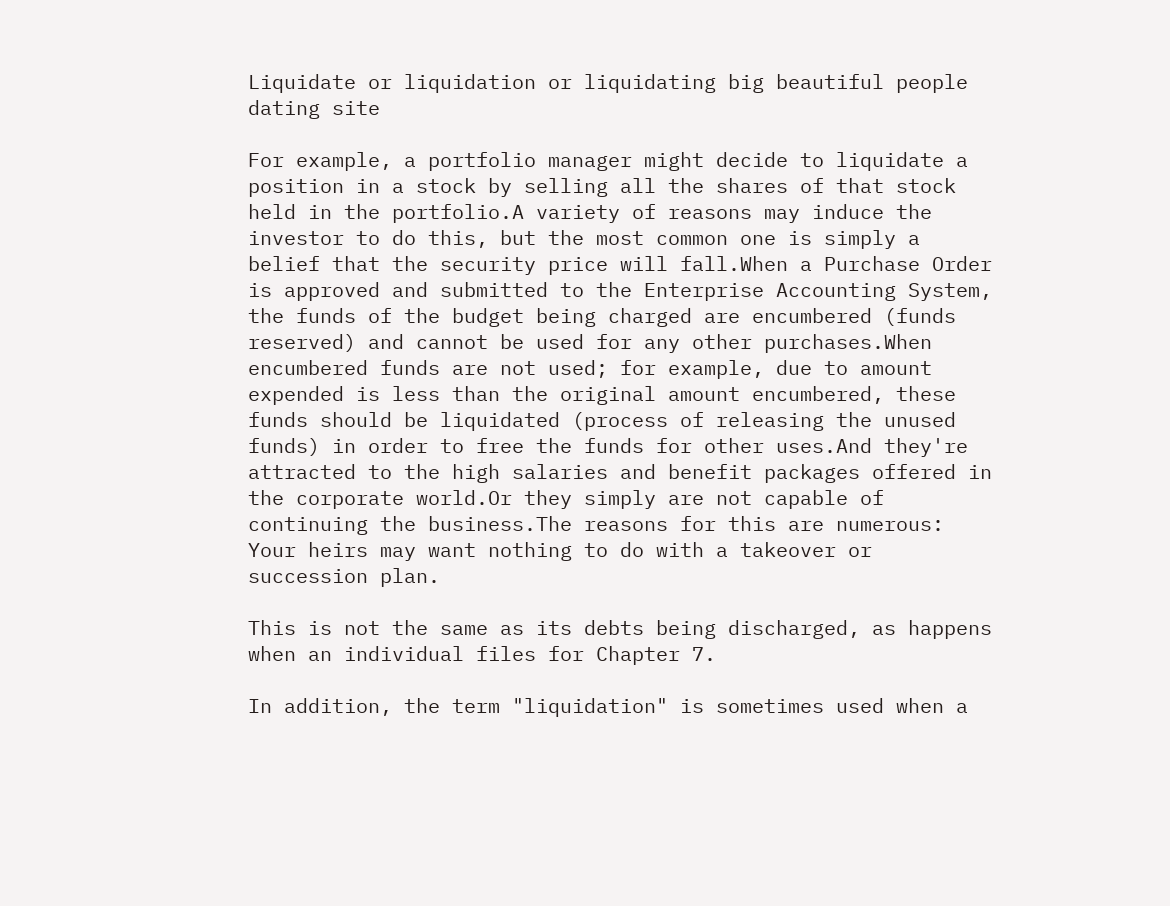Liquidate or liquidation or liquidating big beautiful people dating site

For example, a portfolio manager might decide to liquidate a position in a stock by selling all the shares of that stock held in the portfolio.A variety of reasons may induce the investor to do this, but the most common one is simply a belief that the security price will fall.When a Purchase Order is approved and submitted to the Enterprise Accounting System, the funds of the budget being charged are encumbered (funds reserved) and cannot be used for any other purchases.When encumbered funds are not used; for example, due to amount expended is less than the original amount encumbered, these funds should be liquidated (process of releasing the unused funds) in order to free the funds for other uses.And they're attracted to the high salaries and benefit packages offered in the corporate world.Or they simply are not capable of continuing the business.The reasons for this are numerous: Your heirs may want nothing to do with a takeover or succession plan.

This is not the same as its debts being discharged, as happens when an individual files for Chapter 7.

In addition, the term "liquidation" is sometimes used when a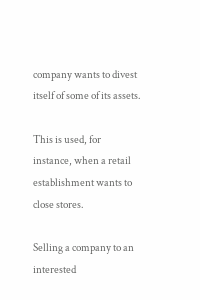company wants to divest itself of some of its assets.

This is used, for instance, when a retail establishment wants to close stores.

Selling a company to an interested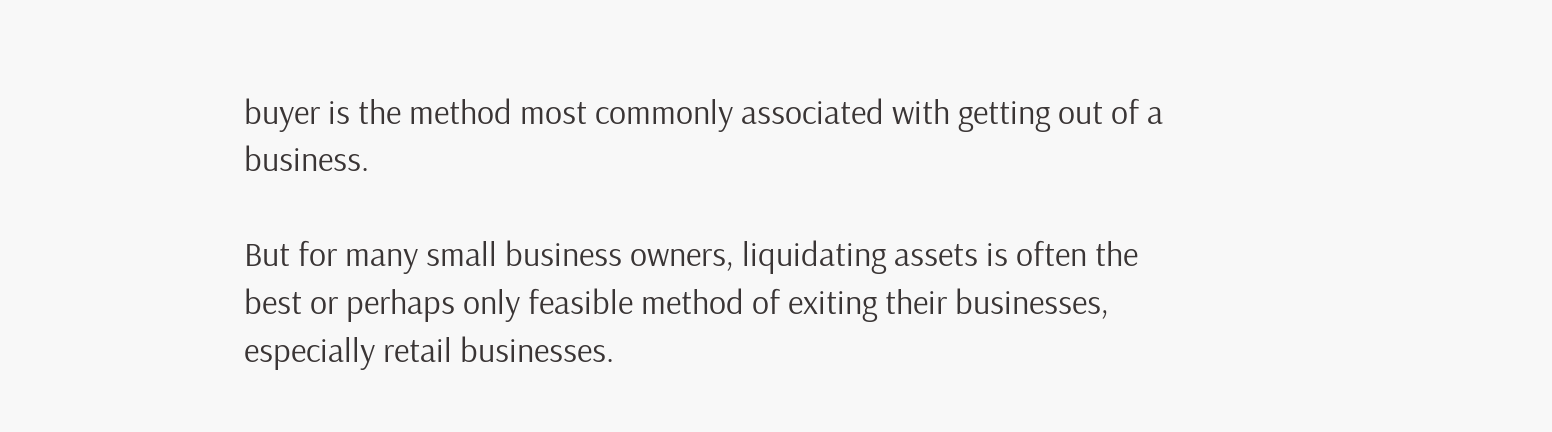buyer is the method most commonly associated with getting out of a business.

But for many small business owners, liquidating assets is often the best or perhaps only feasible method of exiting their businesses, especially retail businesses.